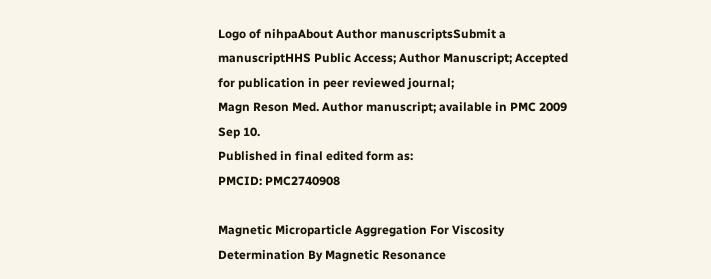Logo of nihpaAbout Author manuscriptsSubmit a manuscriptHHS Public Access; Author Manuscript; Accepted for publication in peer reviewed journal;
Magn Reson Med. Author manuscript; available in PMC 2009 Sep 10.
Published in final edited form as:
PMCID: PMC2740908

Magnetic Microparticle Aggregation For Viscosity Determination By Magnetic Resonance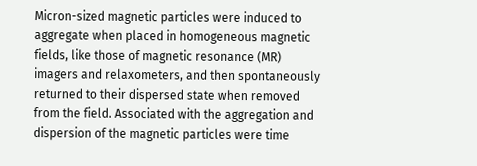Micron-sized magnetic particles were induced to aggregate when placed in homogeneous magnetic fields, like those of magnetic resonance (MR) imagers and relaxometers, and then spontaneously returned to their dispersed state when removed from the field. Associated with the aggregation and dispersion of the magnetic particles were time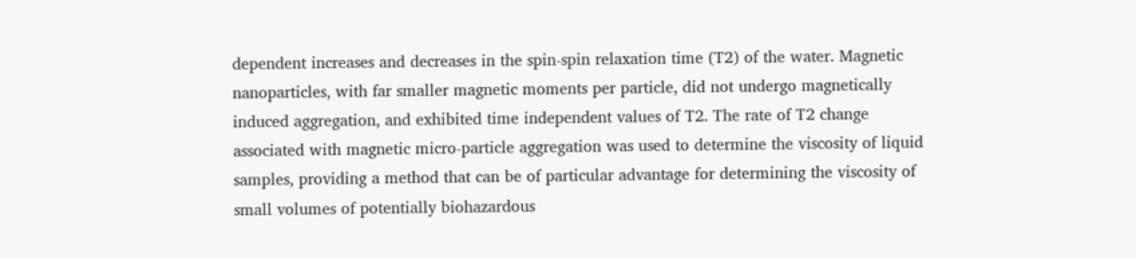dependent increases and decreases in the spin-spin relaxation time (T2) of the water. Magnetic nanoparticles, with far smaller magnetic moments per particle, did not undergo magnetically induced aggregation, and exhibited time independent values of T2. The rate of T2 change associated with magnetic micro-particle aggregation was used to determine the viscosity of liquid samples, providing a method that can be of particular advantage for determining the viscosity of small volumes of potentially biohazardous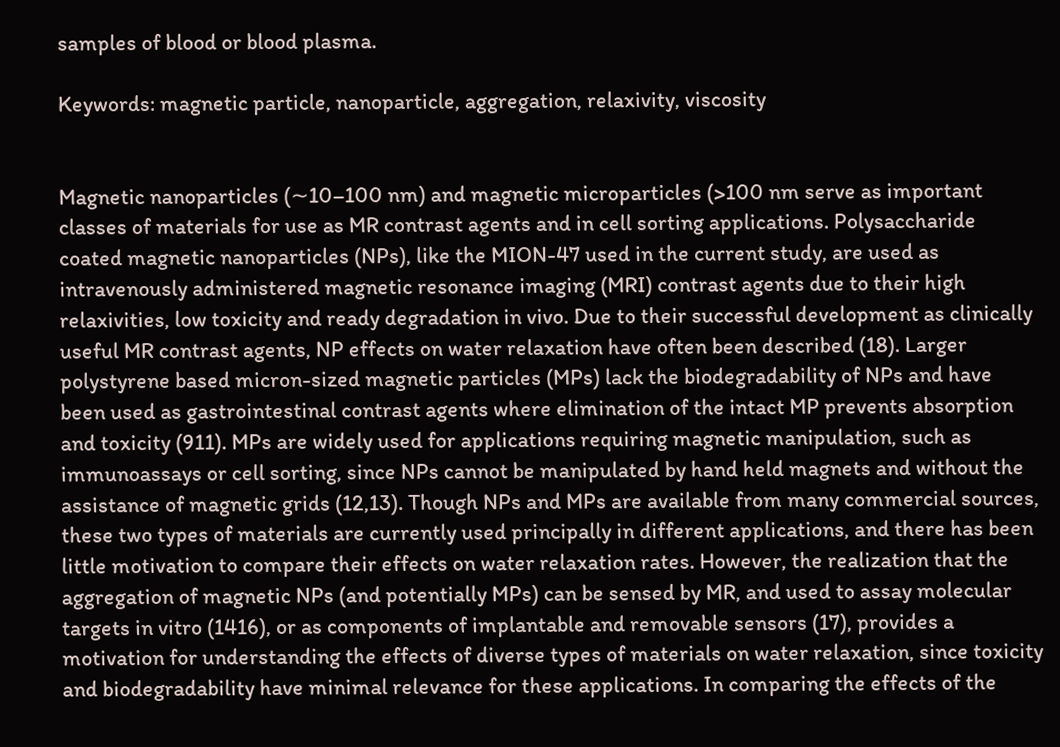samples of blood or blood plasma.

Keywords: magnetic particle, nanoparticle, aggregation, relaxivity, viscosity


Magnetic nanoparticles (∼10–100 nm) and magnetic microparticles (>100 nm serve as important classes of materials for use as MR contrast agents and in cell sorting applications. Polysaccharide coated magnetic nanoparticles (NPs), like the MION-47 used in the current study, are used as intravenously administered magnetic resonance imaging (MRI) contrast agents due to their high relaxivities, low toxicity and ready degradation in vivo. Due to their successful development as clinically useful MR contrast agents, NP effects on water relaxation have often been described (18). Larger polystyrene based micron-sized magnetic particles (MPs) lack the biodegradability of NPs and have been used as gastrointestinal contrast agents where elimination of the intact MP prevents absorption and toxicity (911). MPs are widely used for applications requiring magnetic manipulation, such as immunoassays or cell sorting, since NPs cannot be manipulated by hand held magnets and without the assistance of magnetic grids (12,13). Though NPs and MPs are available from many commercial sources, these two types of materials are currently used principally in different applications, and there has been little motivation to compare their effects on water relaxation rates. However, the realization that the aggregation of magnetic NPs (and potentially MPs) can be sensed by MR, and used to assay molecular targets in vitro (1416), or as components of implantable and removable sensors (17), provides a motivation for understanding the effects of diverse types of materials on water relaxation, since toxicity and biodegradability have minimal relevance for these applications. In comparing the effects of the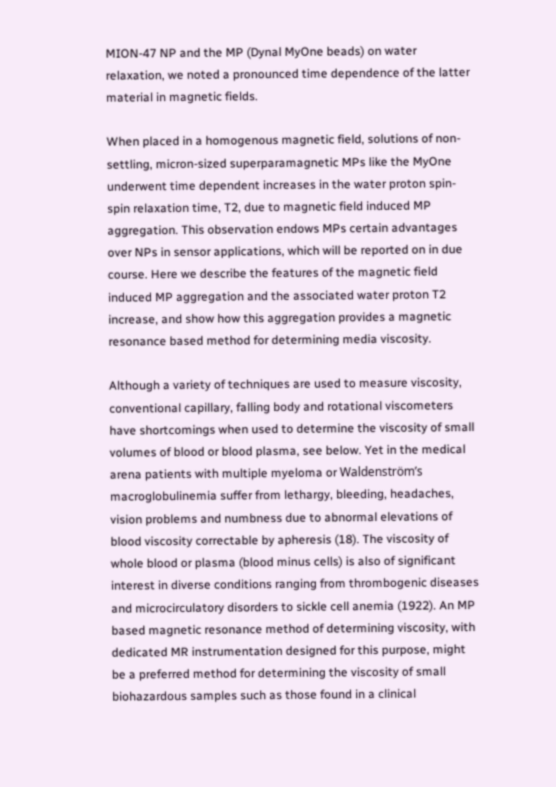MION-47 NP and the MP (Dynal MyOne beads) on water relaxation, we noted a pronounced time dependence of the latter material in magnetic fields.

When placed in a homogenous magnetic field, solutions of non-settling, micron-sized superparamagnetic MPs like the MyOne underwent time dependent increases in the water proton spin-spin relaxation time, T2, due to magnetic field induced MP aggregation. This observation endows MPs certain advantages over NPs in sensor applications, which will be reported on in due course. Here we describe the features of the magnetic field induced MP aggregation and the associated water proton T2 increase, and show how this aggregation provides a magnetic resonance based method for determining media viscosity.

Although a variety of techniques are used to measure viscosity, conventional capillary, falling body and rotational viscometers have shortcomings when used to determine the viscosity of small volumes of blood or blood plasma, see below. Yet in the medical arena patients with multiple myeloma or Waldenström’s macroglobulinemia suffer from lethargy, bleeding, headaches, vision problems and numbness due to abnormal elevations of blood viscosity correctable by apheresis (18). The viscosity of whole blood or plasma (blood minus cells) is also of significant interest in diverse conditions ranging from thrombogenic diseases and microcirculatory disorders to sickle cell anemia (1922). An MP based magnetic resonance method of determining viscosity, with dedicated MR instrumentation designed for this purpose, might be a preferred method for determining the viscosity of small biohazardous samples such as those found in a clinical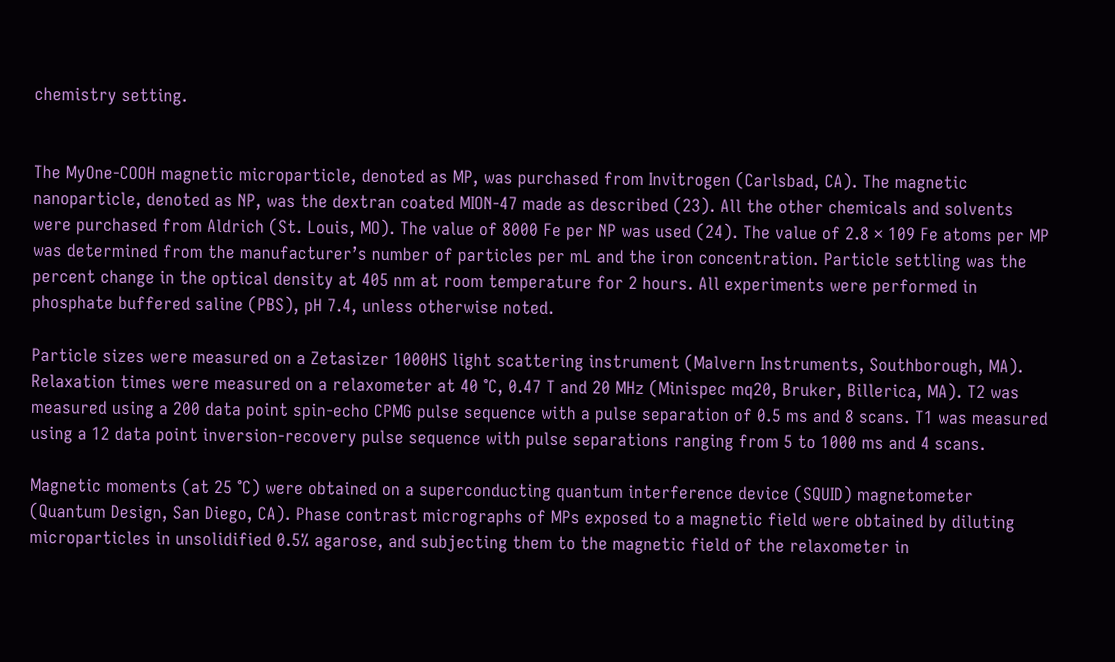chemistry setting.


The MyOne-COOH magnetic microparticle, denoted as MP, was purchased from Invitrogen (Carlsbad, CA). The magnetic nanoparticle, denoted as NP, was the dextran coated MION-47 made as described (23). All the other chemicals and solvents were purchased from Aldrich (St. Louis, MO). The value of 8000 Fe per NP was used (24). The value of 2.8 × 109 Fe atoms per MP was determined from the manufacturer’s number of particles per mL and the iron concentration. Particle settling was the percent change in the optical density at 405 nm at room temperature for 2 hours. All experiments were performed in phosphate buffered saline (PBS), pH 7.4, unless otherwise noted.

Particle sizes were measured on a Zetasizer 1000HS light scattering instrument (Malvern Instruments, Southborough, MA). Relaxation times were measured on a relaxometer at 40 °C, 0.47 T and 20 MHz (Minispec mq20, Bruker, Billerica, MA). T2 was measured using a 200 data point spin-echo CPMG pulse sequence with a pulse separation of 0.5 ms and 8 scans. T1 was measured using a 12 data point inversion-recovery pulse sequence with pulse separations ranging from 5 to 1000 ms and 4 scans.

Magnetic moments (at 25 °C) were obtained on a superconducting quantum interference device (SQUID) magnetometer (Quantum Design, San Diego, CA). Phase contrast micrographs of MPs exposed to a magnetic field were obtained by diluting microparticles in unsolidified 0.5% agarose, and subjecting them to the magnetic field of the relaxometer in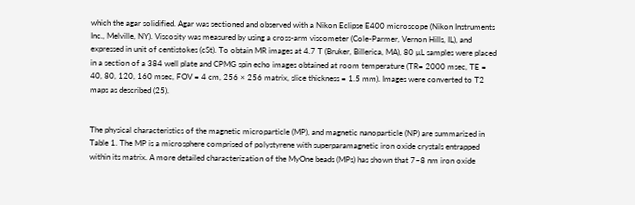which the agar solidified. Agar was sectioned and observed with a Nikon Eclipse E400 microscope (Nikon Instruments Inc., Melville, NY). Viscosity was measured by using a cross-arm viscometer (Cole-Parmer, Vernon Hills, IL), and expressed in unit of centistokes (cSt). To obtain MR images at 4.7 T (Bruker, Billerica, MA), 80 µL samples were placed in a section of a 384 well plate and CPMG spin echo images obtained at room temperature (TR= 2000 msec, TE = 40, 80, 120, 160 msec, FOV = 4 cm, 256 × 256 matrix, slice thickness = 1.5 mm). Images were converted to T2 maps as described (25).


The physical characteristics of the magnetic microparticle (MP), and magnetic nanoparticle (NP) are summarized in Table 1. The MP is a microsphere comprised of polystyrene with superparamagnetic iron oxide crystals entrapped within its matrix. A more detailed characterization of the MyOne beads (MPs) has shown that 7–8 nm iron oxide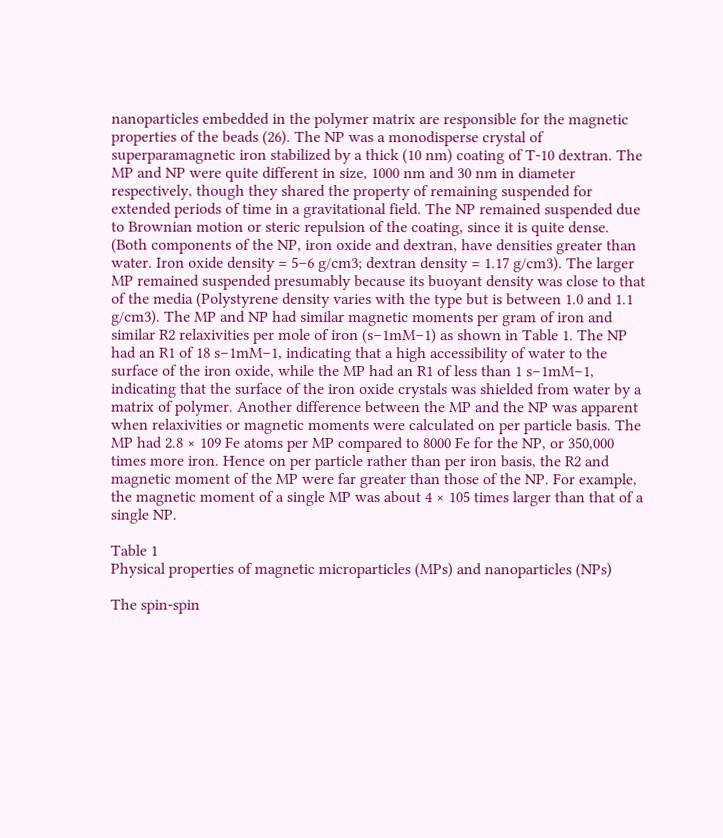nanoparticles embedded in the polymer matrix are responsible for the magnetic properties of the beads (26). The NP was a monodisperse crystal of superparamagnetic iron stabilized by a thick (10 nm) coating of T-10 dextran. The MP and NP were quite different in size, 1000 nm and 30 nm in diameter respectively, though they shared the property of remaining suspended for extended periods of time in a gravitational field. The NP remained suspended due to Brownian motion or steric repulsion of the coating, since it is quite dense. (Both components of the NP, iron oxide and dextran, have densities greater than water. Iron oxide density = 5–6 g/cm3; dextran density = 1.17 g/cm3). The larger MP remained suspended presumably because its buoyant density was close to that of the media (Polystyrene density varies with the type but is between 1.0 and 1.1 g/cm3). The MP and NP had similar magnetic moments per gram of iron and similar R2 relaxivities per mole of iron (s−1mM−1) as shown in Table 1. The NP had an R1 of 18 s−1mM−1, indicating that a high accessibility of water to the surface of the iron oxide, while the MP had an R1 of less than 1 s−1mM−1, indicating that the surface of the iron oxide crystals was shielded from water by a matrix of polymer. Another difference between the MP and the NP was apparent when relaxivities or magnetic moments were calculated on per particle basis. The MP had 2.8 × 109 Fe atoms per MP compared to 8000 Fe for the NP, or 350,000 times more iron. Hence on per particle rather than per iron basis, the R2 and magnetic moment of the MP were far greater than those of the NP. For example, the magnetic moment of a single MP was about 4 × 105 times larger than that of a single NP.

Table 1
Physical properties of magnetic microparticles (MPs) and nanoparticles (NPs)

The spin-spin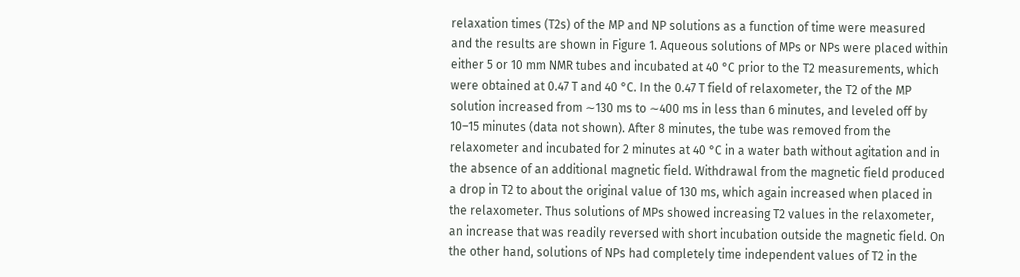relaxation times (T2s) of the MP and NP solutions as a function of time were measured and the results are shown in Figure 1. Aqueous solutions of MPs or NPs were placed within either 5 or 10 mm NMR tubes and incubated at 40 °C prior to the T2 measurements, which were obtained at 0.47 T and 40 °C. In the 0.47 T field of relaxometer, the T2 of the MP solution increased from ∼130 ms to ∼400 ms in less than 6 minutes, and leveled off by 10–15 minutes (data not shown). After 8 minutes, the tube was removed from the relaxometer and incubated for 2 minutes at 40 °C in a water bath without agitation and in the absence of an additional magnetic field. Withdrawal from the magnetic field produced a drop in T2 to about the original value of 130 ms, which again increased when placed in the relaxometer. Thus solutions of MPs showed increasing T2 values in the relaxometer, an increase that was readily reversed with short incubation outside the magnetic field. On the other hand, solutions of NPs had completely time independent values of T2 in the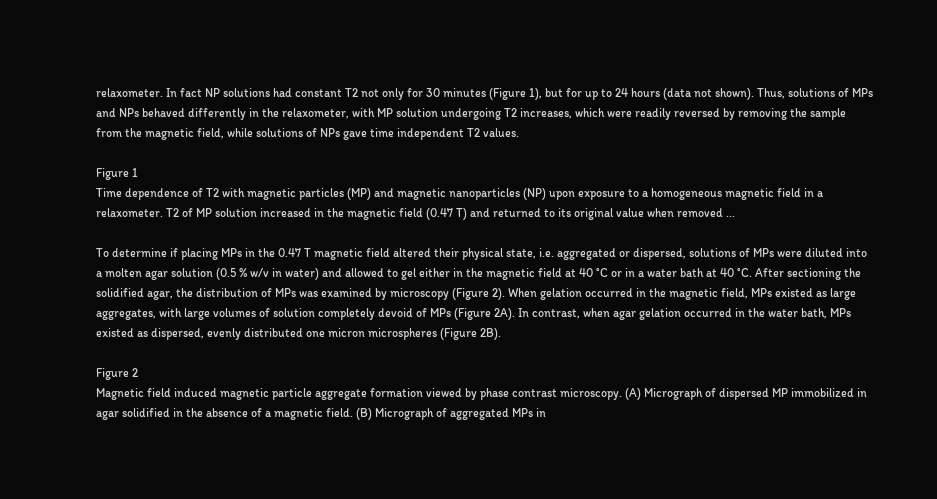relaxometer. In fact NP solutions had constant T2 not only for 30 minutes (Figure 1), but for up to 24 hours (data not shown). Thus, solutions of MPs and NPs behaved differently in the relaxometer, with MP solution undergoing T2 increases, which were readily reversed by removing the sample from the magnetic field, while solutions of NPs gave time independent T2 values.

Figure 1
Time dependence of T2 with magnetic particles (MP) and magnetic nanoparticles (NP) upon exposure to a homogeneous magnetic field in a relaxometer. T2 of MP solution increased in the magnetic field (0.47 T) and returned to its original value when removed ...

To determine if placing MPs in the 0.47 T magnetic field altered their physical state, i.e. aggregated or dispersed, solutions of MPs were diluted into a molten agar solution (0.5 % w/v in water) and allowed to gel either in the magnetic field at 40 °C or in a water bath at 40 °C. After sectioning the solidified agar, the distribution of MPs was examined by microscopy (Figure 2). When gelation occurred in the magnetic field, MPs existed as large aggregates, with large volumes of solution completely devoid of MPs (Figure 2A). In contrast, when agar gelation occurred in the water bath, MPs existed as dispersed, evenly distributed one micron microspheres (Figure 2B).

Figure 2
Magnetic field induced magnetic particle aggregate formation viewed by phase contrast microscopy. (A) Micrograph of dispersed MP immobilized in agar solidified in the absence of a magnetic field. (B) Micrograph of aggregated MPs in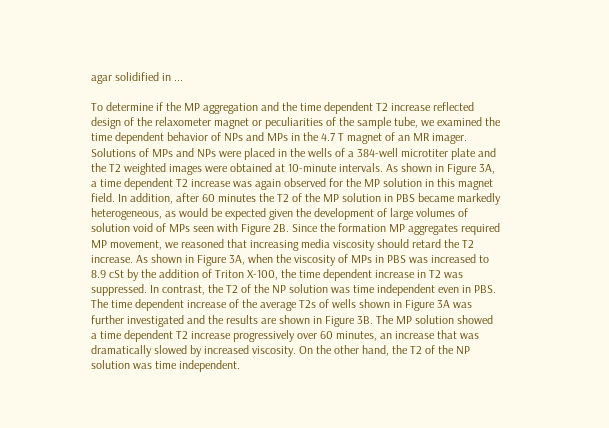agar solidified in ...

To determine if the MP aggregation and the time dependent T2 increase reflected design of the relaxometer magnet or peculiarities of the sample tube, we examined the time dependent behavior of NPs and MPs in the 4.7 T magnet of an MR imager. Solutions of MPs and NPs were placed in the wells of a 384-well microtiter plate and the T2 weighted images were obtained at 10-minute intervals. As shown in Figure 3A, a time dependent T2 increase was again observed for the MP solution in this magnet field. In addition, after 60 minutes the T2 of the MP solution in PBS became markedly heterogeneous, as would be expected given the development of large volumes of solution void of MPs seen with Figure 2B. Since the formation MP aggregates required MP movement, we reasoned that increasing media viscosity should retard the T2 increase. As shown in Figure 3A, when the viscosity of MPs in PBS was increased to 8.9 cSt by the addition of Triton X-100, the time dependent increase in T2 was suppressed. In contrast, the T2 of the NP solution was time independent even in PBS. The time dependent increase of the average T2s of wells shown in Figure 3A was further investigated and the results are shown in Figure 3B. The MP solution showed a time dependent T2 increase progressively over 60 minutes, an increase that was dramatically slowed by increased viscosity. On the other hand, the T2 of the NP solution was time independent.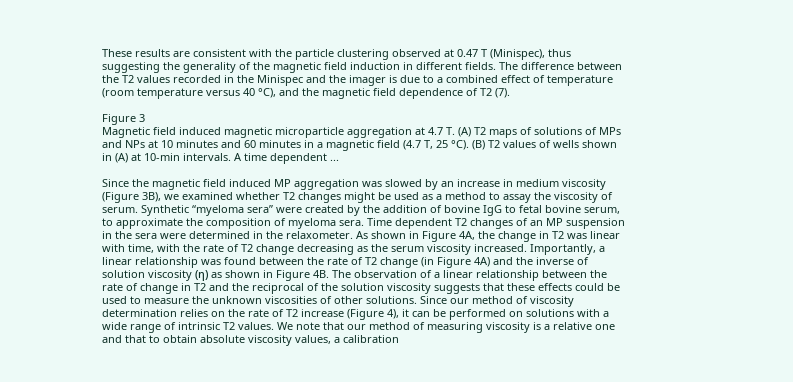These results are consistent with the particle clustering observed at 0.47 T (Minispec), thus suggesting the generality of the magnetic field induction in different fields. The difference between the T2 values recorded in the Minispec and the imager is due to a combined effect of temperature (room temperature versus 40 °C), and the magnetic field dependence of T2 (7).

Figure 3
Magnetic field induced magnetic microparticle aggregation at 4.7 T. (A) T2 maps of solutions of MPs and NPs at 10 minutes and 60 minutes in a magnetic field (4.7 T, 25 °C). (B) T2 values of wells shown in (A) at 10-min intervals. A time dependent ...

Since the magnetic field induced MP aggregation was slowed by an increase in medium viscosity (Figure 3B), we examined whether T2 changes might be used as a method to assay the viscosity of serum. Synthetic “myeloma sera” were created by the addition of bovine IgG to fetal bovine serum, to approximate the composition of myeloma sera. Time dependent T2 changes of an MP suspension in the sera were determined in the relaxometer. As shown in Figure 4A, the change in T2 was linear with time, with the rate of T2 change decreasing as the serum viscosity increased. Importantly, a linear relationship was found between the rate of T2 change (in Figure 4A) and the inverse of solution viscosity (η) as shown in Figure 4B. The observation of a linear relationship between the rate of change in T2 and the reciprocal of the solution viscosity suggests that these effects could be used to measure the unknown viscosities of other solutions. Since our method of viscosity determination relies on the rate of T2 increase (Figure 4), it can be performed on solutions with a wide range of intrinsic T2 values. We note that our method of measuring viscosity is a relative one and that to obtain absolute viscosity values, a calibration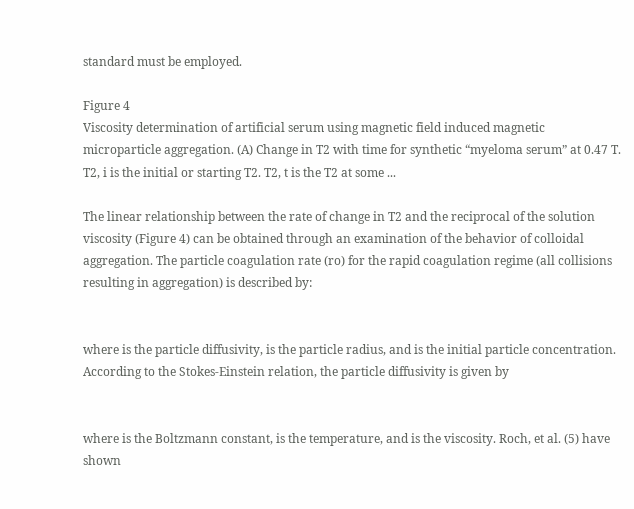standard must be employed.

Figure 4
Viscosity determination of artificial serum using magnetic field induced magnetic microparticle aggregation. (A) Change in T2 with time for synthetic “myeloma serum” at 0.47 T. T2, i is the initial or starting T2. T2, t is the T2 at some ...

The linear relationship between the rate of change in T2 and the reciprocal of the solution viscosity (Figure 4) can be obtained through an examination of the behavior of colloidal aggregation. The particle coagulation rate (ro) for the rapid coagulation regime (all collisions resulting in aggregation) is described by:


where is the particle diffusivity, is the particle radius, and is the initial particle concentration. According to the Stokes-Einstein relation, the particle diffusivity is given by


where is the Boltzmann constant, is the temperature, and is the viscosity. Roch, et al. (5) have shown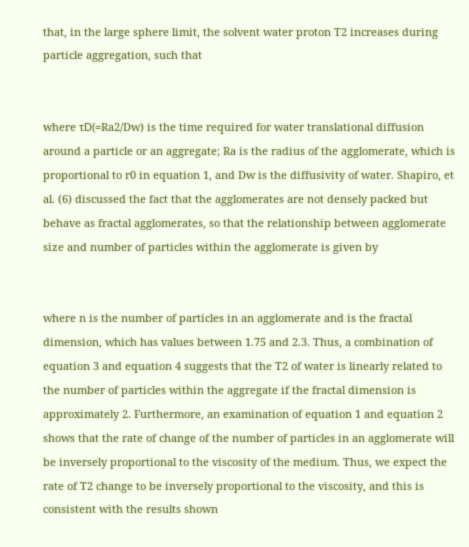that, in the large sphere limit, the solvent water proton T2 increases during particle aggregation, such that


where τD(=Ra2/Dw) is the time required for water translational diffusion around a particle or an aggregate; Ra is the radius of the agglomerate, which is proportional to r0 in equation 1, and Dw is the diffusivity of water. Shapiro, et al. (6) discussed the fact that the agglomerates are not densely packed but behave as fractal agglomerates, so that the relationship between agglomerate size and number of particles within the agglomerate is given by


where n is the number of particles in an agglomerate and is the fractal dimension, which has values between 1.75 and 2.3. Thus, a combination of equation 3 and equation 4 suggests that the T2 of water is linearly related to the number of particles within the aggregate if the fractal dimension is approximately 2. Furthermore, an examination of equation 1 and equation 2 shows that the rate of change of the number of particles in an agglomerate will be inversely proportional to the viscosity of the medium. Thus, we expect the rate of T2 change to be inversely proportional to the viscosity, and this is consistent with the results shown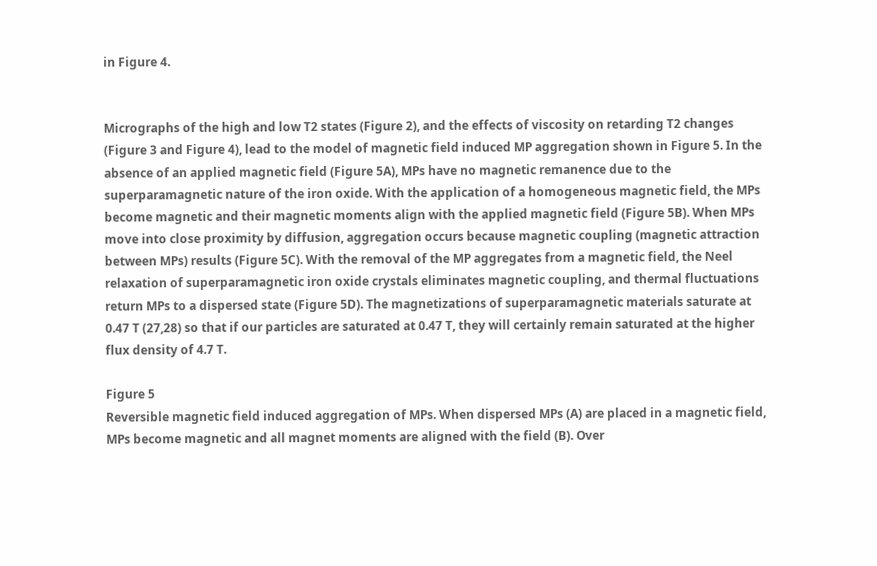in Figure 4.


Micrographs of the high and low T2 states (Figure 2), and the effects of viscosity on retarding T2 changes (Figure 3 and Figure 4), lead to the model of magnetic field induced MP aggregation shown in Figure 5. In the absence of an applied magnetic field (Figure 5A), MPs have no magnetic remanence due to the superparamagnetic nature of the iron oxide. With the application of a homogeneous magnetic field, the MPs become magnetic and their magnetic moments align with the applied magnetic field (Figure 5B). When MPs move into close proximity by diffusion, aggregation occurs because magnetic coupling (magnetic attraction between MPs) results (Figure 5C). With the removal of the MP aggregates from a magnetic field, the Neel relaxation of superparamagnetic iron oxide crystals eliminates magnetic coupling, and thermal fluctuations return MPs to a dispersed state (Figure 5D). The magnetizations of superparamagnetic materials saturate at 0.47 T (27,28) so that if our particles are saturated at 0.47 T, they will certainly remain saturated at the higher flux density of 4.7 T.

Figure 5
Reversible magnetic field induced aggregation of MPs. When dispersed MPs (A) are placed in a magnetic field, MPs become magnetic and all magnet moments are aligned with the field (B). Over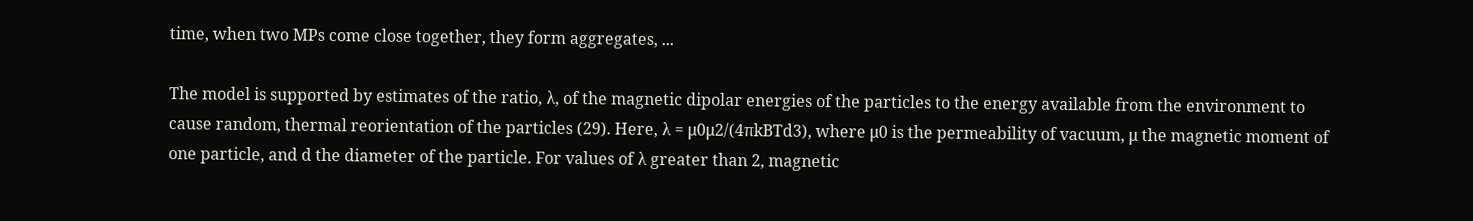time, when two MPs come close together, they form aggregates, ...

The model is supported by estimates of the ratio, λ, of the magnetic dipolar energies of the particles to the energy available from the environment to cause random, thermal reorientation of the particles (29). Here, λ = μ0μ2/(4πkBTd3), where μ0 is the permeability of vacuum, μ the magnetic moment of one particle, and d the diameter of the particle. For values of λ greater than 2, magnetic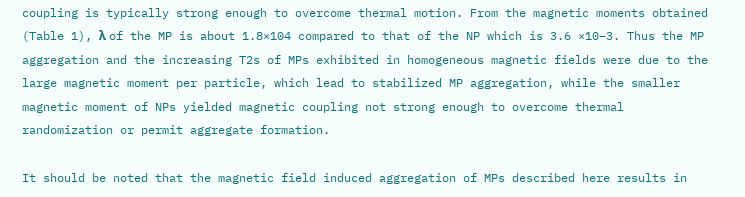coupling is typically strong enough to overcome thermal motion. From the magnetic moments obtained (Table 1), λ of the MP is about 1.8×104 compared to that of the NP which is 3.6 ×10−3. Thus the MP aggregation and the increasing T2s of MPs exhibited in homogeneous magnetic fields were due to the large magnetic moment per particle, which lead to stabilized MP aggregation, while the smaller magnetic moment of NPs yielded magnetic coupling not strong enough to overcome thermal randomization or permit aggregate formation.

It should be noted that the magnetic field induced aggregation of MPs described here results in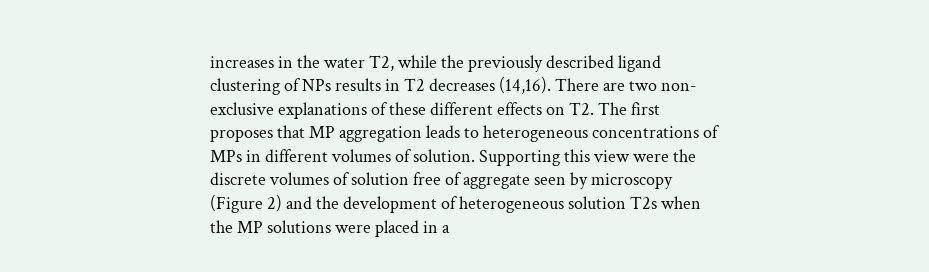increases in the water T2, while the previously described ligand clustering of NPs results in T2 decreases (14,16). There are two non-exclusive explanations of these different effects on T2. The first proposes that MP aggregation leads to heterogeneous concentrations of MPs in different volumes of solution. Supporting this view were the discrete volumes of solution free of aggregate seen by microscopy (Figure 2) and the development of heterogeneous solution T2s when the MP solutions were placed in a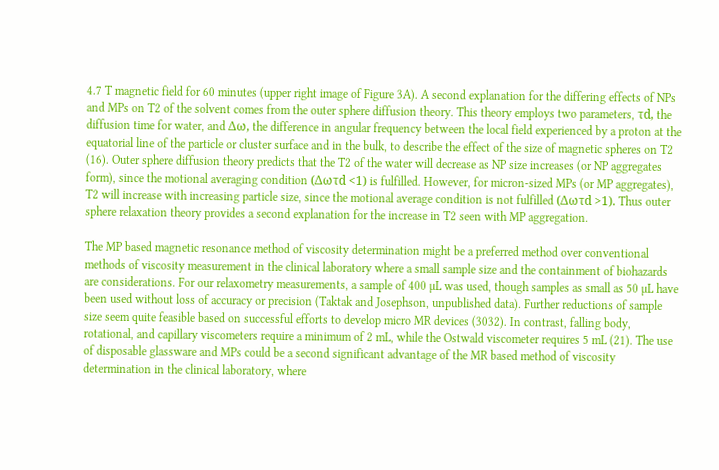4.7 T magnetic field for 60 minutes (upper right image of Figure 3A). A second explanation for the differing effects of NPs and MPs on T2 of the solvent comes from the outer sphere diffusion theory. This theory employs two parameters, τd, the diffusion time for water, and Δω, the difference in angular frequency between the local field experienced by a proton at the equatorial line of the particle or cluster surface and in the bulk, to describe the effect of the size of magnetic spheres on T2 (16). Outer sphere diffusion theory predicts that the T2 of the water will decrease as NP size increases (or NP aggregates form), since the motional averaging condition (Δωτd <1) is fulfilled. However, for micron-sized MPs (or MP aggregates), T2 will increase with increasing particle size, since the motional average condition is not fulfilled (Δωτd >1). Thus outer sphere relaxation theory provides a second explanation for the increase in T2 seen with MP aggregation.

The MP based magnetic resonance method of viscosity determination might be a preferred method over conventional methods of viscosity measurement in the clinical laboratory where a small sample size and the containment of biohazards are considerations. For our relaxometry measurements, a sample of 400 µL was used, though samples as small as 50 µL have been used without loss of accuracy or precision (Taktak and Josephson, unpublished data). Further reductions of sample size seem quite feasible based on successful efforts to develop micro MR devices (3032). In contrast, falling body, rotational, and capillary viscometers require a minimum of 2 mL, while the Ostwald viscometer requires 5 mL (21). The use of disposable glassware and MPs could be a second significant advantage of the MR based method of viscosity determination in the clinical laboratory, where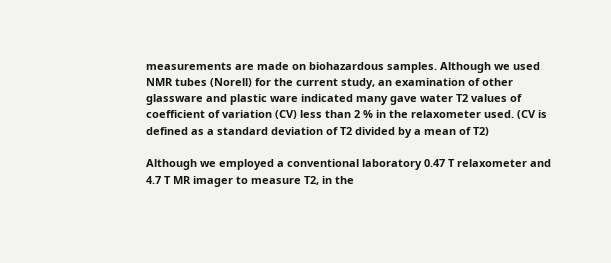measurements are made on biohazardous samples. Although we used NMR tubes (Norell) for the current study, an examination of other glassware and plastic ware indicated many gave water T2 values of coefficient of variation (CV) less than 2 % in the relaxometer used. (CV is defined as a standard deviation of T2 divided by a mean of T2)

Although we employed a conventional laboratory 0.47 T relaxometer and 4.7 T MR imager to measure T2, in the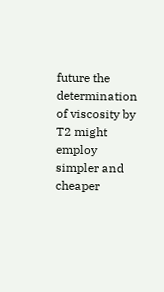future the determination of viscosity by T2 might employ simpler and cheaper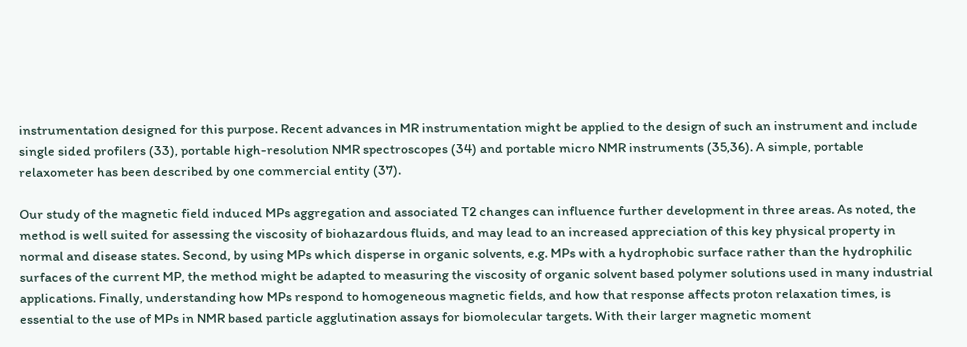instrumentation designed for this purpose. Recent advances in MR instrumentation might be applied to the design of such an instrument and include single sided profilers (33), portable high-resolution NMR spectroscopes (34) and portable micro NMR instruments (35,36). A simple, portable relaxometer has been described by one commercial entity (37).

Our study of the magnetic field induced MPs aggregation and associated T2 changes can influence further development in three areas. As noted, the method is well suited for assessing the viscosity of biohazardous fluids, and may lead to an increased appreciation of this key physical property in normal and disease states. Second, by using MPs which disperse in organic solvents, e.g. MPs with a hydrophobic surface rather than the hydrophilic surfaces of the current MP, the method might be adapted to measuring the viscosity of organic solvent based polymer solutions used in many industrial applications. Finally, understanding how MPs respond to homogeneous magnetic fields, and how that response affects proton relaxation times, is essential to the use of MPs in NMR based particle agglutination assays for biomolecular targets. With their larger magnetic moment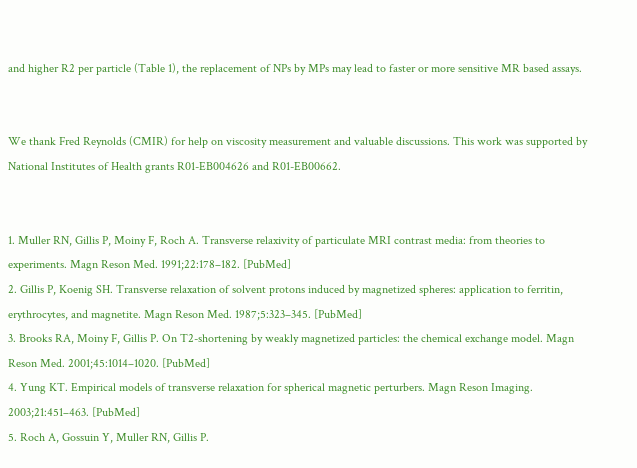and higher R2 per particle (Table 1), the replacement of NPs by MPs may lead to faster or more sensitive MR based assays.


We thank Fred Reynolds (CMIR) for help on viscosity measurement and valuable discussions. This work was supported by National Institutes of Health grants R01-EB004626 and R01-EB00662.


1. Muller RN, Gillis P, Moiny F, Roch A. Transverse relaxivity of particulate MRI contrast media: from theories to experiments. Magn Reson Med. 1991;22:178–182. [PubMed]
2. Gillis P, Koenig SH. Transverse relaxation of solvent protons induced by magnetized spheres: application to ferritin, erythrocytes, and magnetite. Magn Reson Med. 1987;5:323–345. [PubMed]
3. Brooks RA, Moiny F, Gillis P. On T2-shortening by weakly magnetized particles: the chemical exchange model. Magn Reson Med. 2001;45:1014–1020. [PubMed]
4. Yung KT. Empirical models of transverse relaxation for spherical magnetic perturbers. Magn Reson Imaging. 2003;21:451–463. [PubMed]
5. Roch A, Gossuin Y, Muller RN, Gillis P.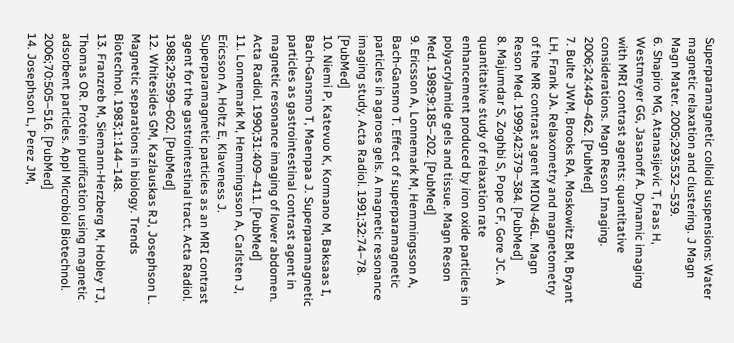Superparamagnetic colloid suspensions: Water magnetic relaxation and clustering. J Magn Magn Mater. 2005;293:532–539.
6. Shapiro MG, Atanasijevic T, Faas H, Westmeyer GG, Jasanoff A. Dynamic imaging with MRI contrast agents: quantitative considerations. Magn Reson Imaging. 2006;24:449–462. [PubMed]
7. Bulte JWM, Brooks RA, Moskowitz BM, Bryant LH, Frank JA. Relaxometry and magnetometry of the MR contrast agent MION-46L. Magn Reson Med. 1999;42:379–384. [PubMed]
8. Majumdar S, Zoghbi S, Pope CF, Gore JC. A quantitative study of relaxation rate enhancement produced by iron oxide particles in polyacrylamide gels and tissue. Magn Reson Med. 1989;9:185–202. [PubMed]
9. Ericsson A, Lonnemark M, Hemmingsson A, Bach-Gansmo T. Effect of superparamagnetic particles in agarose gels. A magnetic resonance imaging study. Acta Radiol. 1991;32:74–78. [PubMed]
10. Niemi P, Katevuo K, Kormano M, Baksaas I, Bach-Gansmo T, Maenpaa J. Superparamagnetic particles as gastrointestinal contrast agent in magnetic resonance imaging of lower abdomen. Acta Radiol. 1990;31:409–411. [PubMed]
11. Lonnemark M, Hemmingsson A, Carlsten J, Ericsson A, Holtz E, Klaveness J. Superparamagnetic particles as an MRI contrast agent for the gastrointestinal tract. Acta Radiol. 1988;29:599–602. [PubMed]
12. Whitesides GM, Kazlauskas RJ, Josephson L. Magnetic separations in biology. Trends Biotechnol. 1983;1:144–148.
13. Franzreb M, Siemann-Herzberg M, Hobley TJ, Thomas OR. Protein purification using magnetic adsorbent particles. Appl Microbiol Biotechnol. 2006;70:505–516. [PubMed]
14. Josephson L, Perez JM,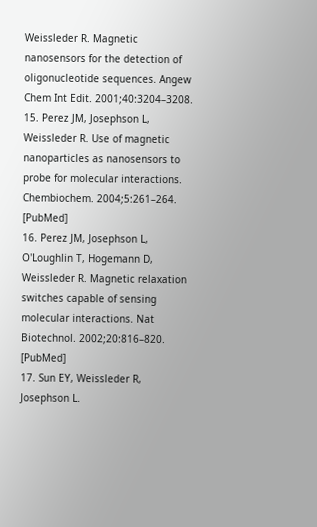Weissleder R. Magnetic nanosensors for the detection of oligonucleotide sequences. Angew Chem Int Edit. 2001;40:3204–3208.
15. Perez JM, Josephson L, Weissleder R. Use of magnetic nanoparticles as nanosensors to probe for molecular interactions. Chembiochem. 2004;5:261–264. [PubMed]
16. Perez JM, Josephson L, O'Loughlin T, Hogemann D, Weissleder R. Magnetic relaxation switches capable of sensing molecular interactions. Nat Biotechnol. 2002;20:816–820. [PubMed]
17. Sun EY, Weissleder R, Josephson L.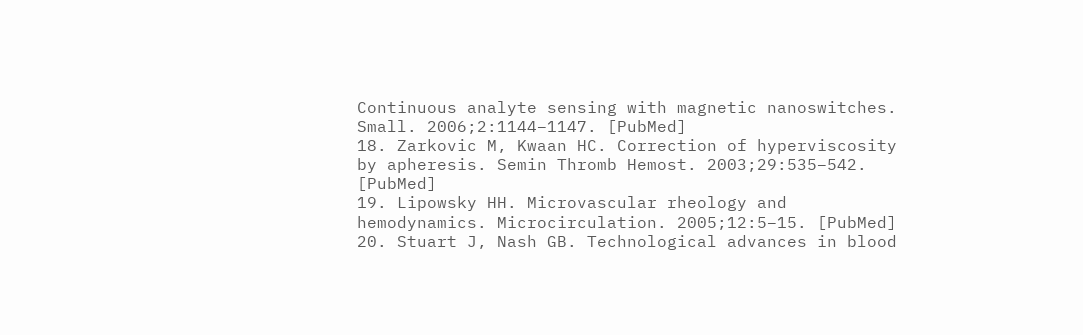Continuous analyte sensing with magnetic nanoswitches. Small. 2006;2:1144–1147. [PubMed]
18. Zarkovic M, Kwaan HC. Correction of hyperviscosity by apheresis. Semin Thromb Hemost. 2003;29:535–542. [PubMed]
19. Lipowsky HH. Microvascular rheology and hemodynamics. Microcirculation. 2005;12:5–15. [PubMed]
20. Stuart J, Nash GB. Technological advances in blood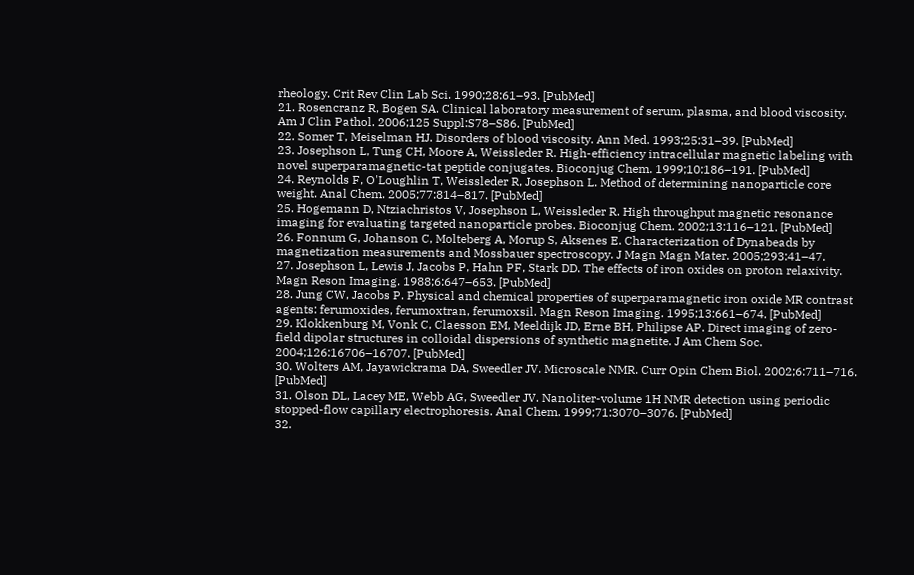rheology. Crit Rev Clin Lab Sci. 1990;28:61–93. [PubMed]
21. Rosencranz R, Bogen SA. Clinical laboratory measurement of serum, plasma, and blood viscosity. Am J Clin Pathol. 2006;125 Suppl:S78–S86. [PubMed]
22. Somer T, Meiselman HJ. Disorders of blood viscosity. Ann Med. 1993;25:31–39. [PubMed]
23. Josephson L, Tung CH, Moore A, Weissleder R. High-efficiency intracellular magnetic labeling with novel superparamagnetic-tat peptide conjugates. Bioconjug Chem. 1999;10:186–191. [PubMed]
24. Reynolds F, O'Loughlin T, Weissleder R, Josephson L. Method of determining nanoparticle core weight. Anal Chem. 2005;77:814–817. [PubMed]
25. Hogemann D, Ntziachristos V, Josephson L, Weissleder R. High throughput magnetic resonance imaging for evaluating targeted nanoparticle probes. Bioconjug Chem. 2002;13:116–121. [PubMed]
26. Fonnum G, Johanson C, Molteberg A, Morup S, Aksenes E. Characterization of Dynabeads by magnetization measurements and Mossbauer spectroscopy. J Magn Magn Mater. 2005;293:41–47.
27. Josephson L, Lewis J, Jacobs P, Hahn PF, Stark DD. The effects of iron oxides on proton relaxivity. Magn Reson Imaging. 1988;6:647–653. [PubMed]
28. Jung CW, Jacobs P. Physical and chemical properties of superparamagnetic iron oxide MR contrast agents: ferumoxides, ferumoxtran, ferumoxsil. Magn Reson Imaging. 1995;13:661–674. [PubMed]
29. Klokkenburg M, Vonk C, Claesson EM, Meeldijk JD, Erne BH, Philipse AP. Direct imaging of zero-field dipolar structures in colloidal dispersions of synthetic magnetite. J Am Chem Soc. 2004;126:16706–16707. [PubMed]
30. Wolters AM, Jayawickrama DA, Sweedler JV. Microscale NMR. Curr Opin Chem Biol. 2002;6:711–716. [PubMed]
31. Olson DL, Lacey ME, Webb AG, Sweedler JV. Nanoliter-volume 1H NMR detection using periodic stopped-flow capillary electrophoresis. Anal Chem. 1999;71:3070–3076. [PubMed]
32.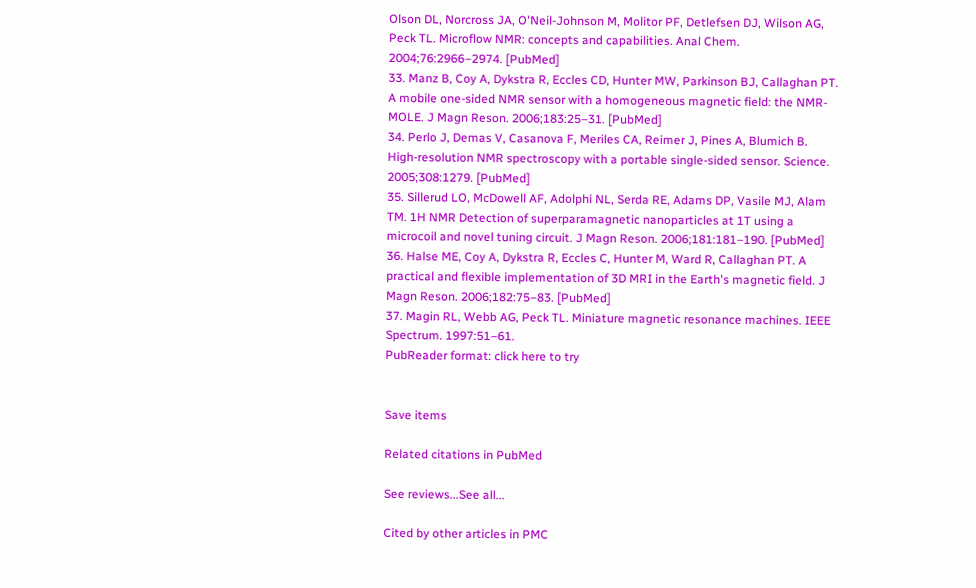Olson DL, Norcross JA, O'Neil-Johnson M, Molitor PF, Detlefsen DJ, Wilson AG, Peck TL. Microflow NMR: concepts and capabilities. Anal Chem. 2004;76:2966–2974. [PubMed]
33. Manz B, Coy A, Dykstra R, Eccles CD, Hunter MW, Parkinson BJ, Callaghan PT. A mobile one-sided NMR sensor with a homogeneous magnetic field: the NMR-MOLE. J Magn Reson. 2006;183:25–31. [PubMed]
34. Perlo J, Demas V, Casanova F, Meriles CA, Reimer J, Pines A, Blumich B. High-resolution NMR spectroscopy with a portable single-sided sensor. Science. 2005;308:1279. [PubMed]
35. Sillerud LO, McDowell AF, Adolphi NL, Serda RE, Adams DP, Vasile MJ, Alam TM. 1H NMR Detection of superparamagnetic nanoparticles at 1T using a microcoil and novel tuning circuit. J Magn Reson. 2006;181:181–190. [PubMed]
36. Halse ME, Coy A, Dykstra R, Eccles C, Hunter M, Ward R, Callaghan PT. A practical and flexible implementation of 3D MRI in the Earth's magnetic field. J Magn Reson. 2006;182:75–83. [PubMed]
37. Magin RL, Webb AG, Peck TL. Miniature magnetic resonance machines. IEEE Spectrum. 1997:51–61.
PubReader format: click here to try


Save items

Related citations in PubMed

See reviews...See all...

Cited by other articles in PMC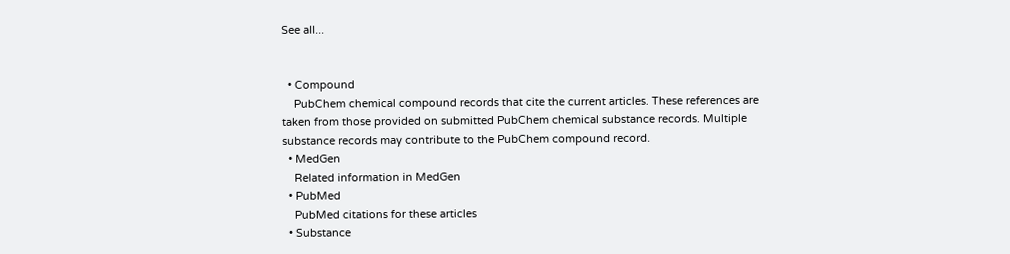See all...


  • Compound
    PubChem chemical compound records that cite the current articles. These references are taken from those provided on submitted PubChem chemical substance records. Multiple substance records may contribute to the PubChem compound record.
  • MedGen
    Related information in MedGen
  • PubMed
    PubMed citations for these articles
  • Substance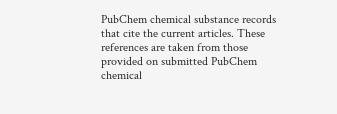PubChem chemical substance records that cite the current articles. These references are taken from those provided on submitted PubChem chemical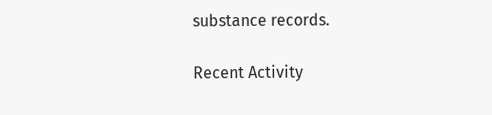substance records.

Recent Activity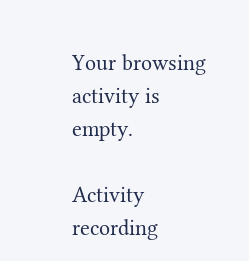Your browsing activity is empty.

Activity recording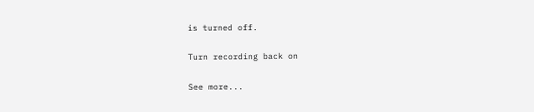is turned off.

Turn recording back on

See more...